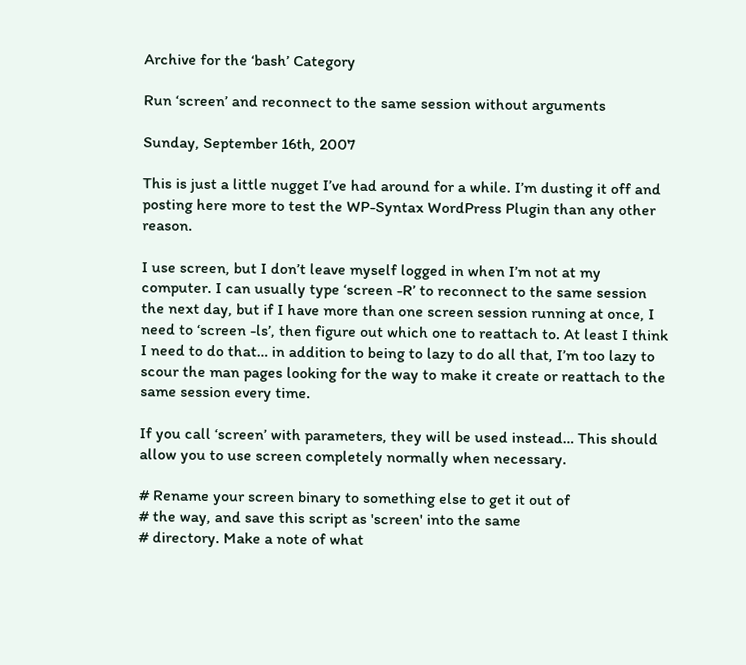Archive for the ‘bash’ Category

Run ‘screen’ and reconnect to the same session without arguments

Sunday, September 16th, 2007

This is just a little nugget I’ve had around for a while. I’m dusting it off and posting here more to test the WP-Syntax WordPress Plugin than any other reason.

I use screen, but I don’t leave myself logged in when I’m not at my computer. I can usually type ‘screen -R’ to reconnect to the same session the next day, but if I have more than one screen session running at once, I need to ‘screen -ls’, then figure out which one to reattach to. At least I think I need to do that… in addition to being to lazy to do all that, I’m too lazy to scour the man pages looking for the way to make it create or reattach to the same session every time.

If you call ‘screen’ with parameters, they will be used instead… This should allow you to use screen completely normally when necessary.

# Rename your screen binary to something else to get it out of
# the way, and save this script as 'screen' into the same
# directory. Make a note of what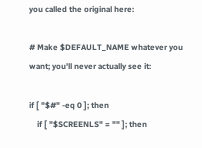you called the original here:

# Make $DEFAULT_NAME whatever you want; you'll never actually see it:

if [ "$#" -eq 0 ]; then
    if [ "$SCREENLS" = "" ]; then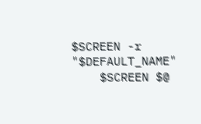$SCREEN -r "$DEFAULT_NAME"
    $SCREEN $@